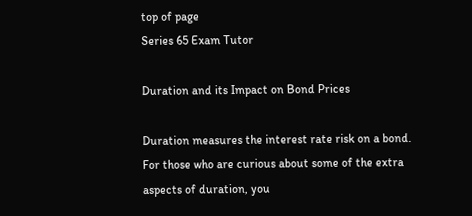top of page
Series 65 Exam Tutor

Duration and its Impact on Bond Prices

Duration measures the interest rate risk on a bond. For those who are curious about some of the extra aspects of duration, you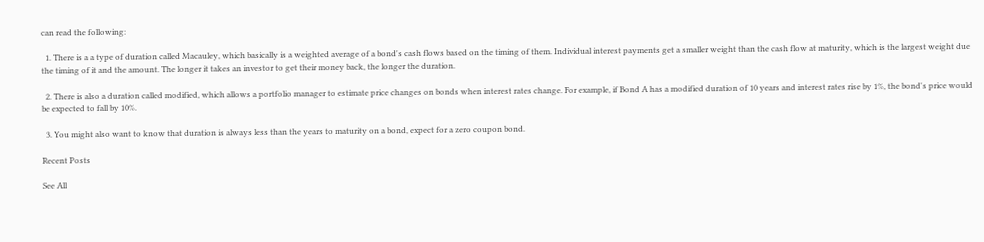can read the following:

  1. There is a a type of duration called Macauley, which basically is a weighted average of a bond's cash flows based on the timing of them. Individual interest payments get a smaller weight than the cash flow at maturity, which is the largest weight due the timing of it and the amount. The longer it takes an investor to get their money back, the longer the duration.

  2. There is also a duration called modified, which allows a portfolio manager to estimate price changes on bonds when interest rates change. For example, if Bond A has a modified duration of 10 years and interest rates rise by 1%, the bond's price would be expected to fall by 10%.

  3. You might also want to know that duration is always less than the years to maturity on a bond, expect for a zero coupon bond.

Recent Posts

See All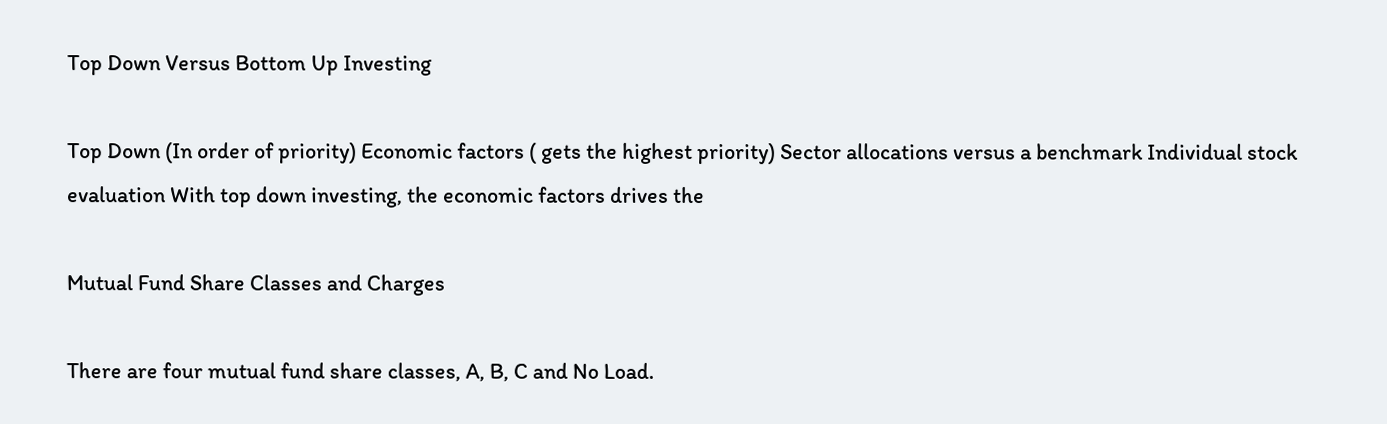Top Down Versus Bottom Up Investing

Top Down (In order of priority) Economic factors ( gets the highest priority) Sector allocations versus a benchmark Individual stock evaluation With top down investing, the economic factors drives the

Mutual Fund Share Classes and Charges

There are four mutual fund share classes, A, B, C and No Load.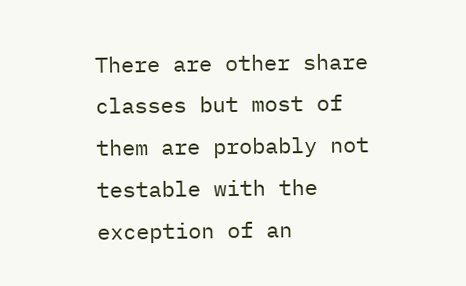There are other share classes but most of them are probably not testable with the exception of an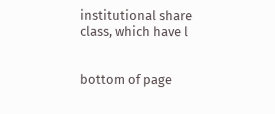institutional share class, which have l


bottom of page